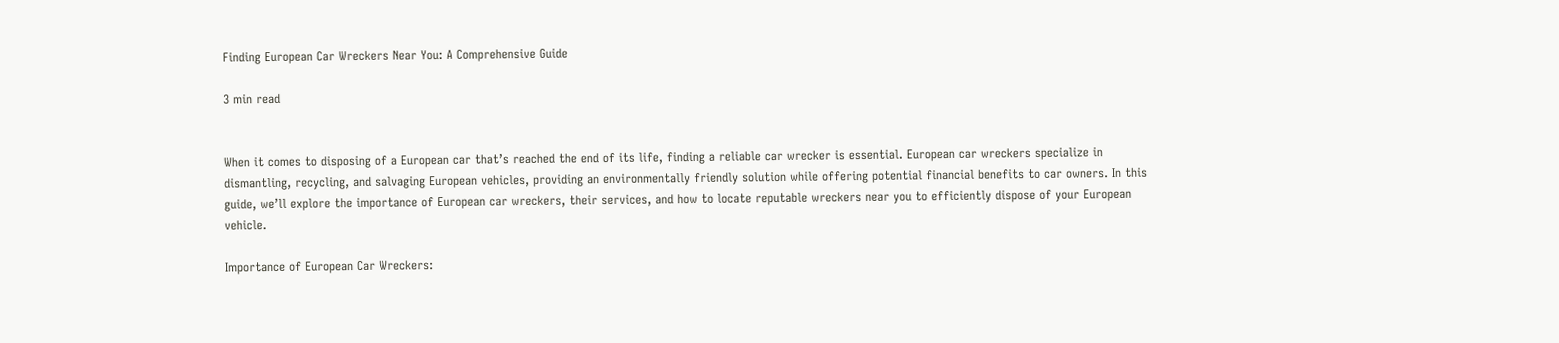Finding European Car Wreckers Near You: A Comprehensive Guide

3 min read


When it comes to disposing of a European car that’s reached the end of its life, finding a reliable car wrecker is essential. European car wreckers specialize in dismantling, recycling, and salvaging European vehicles, providing an environmentally friendly solution while offering potential financial benefits to car owners. In this guide, we’ll explore the importance of European car wreckers, their services, and how to locate reputable wreckers near you to efficiently dispose of your European vehicle.

Importance of European Car Wreckers: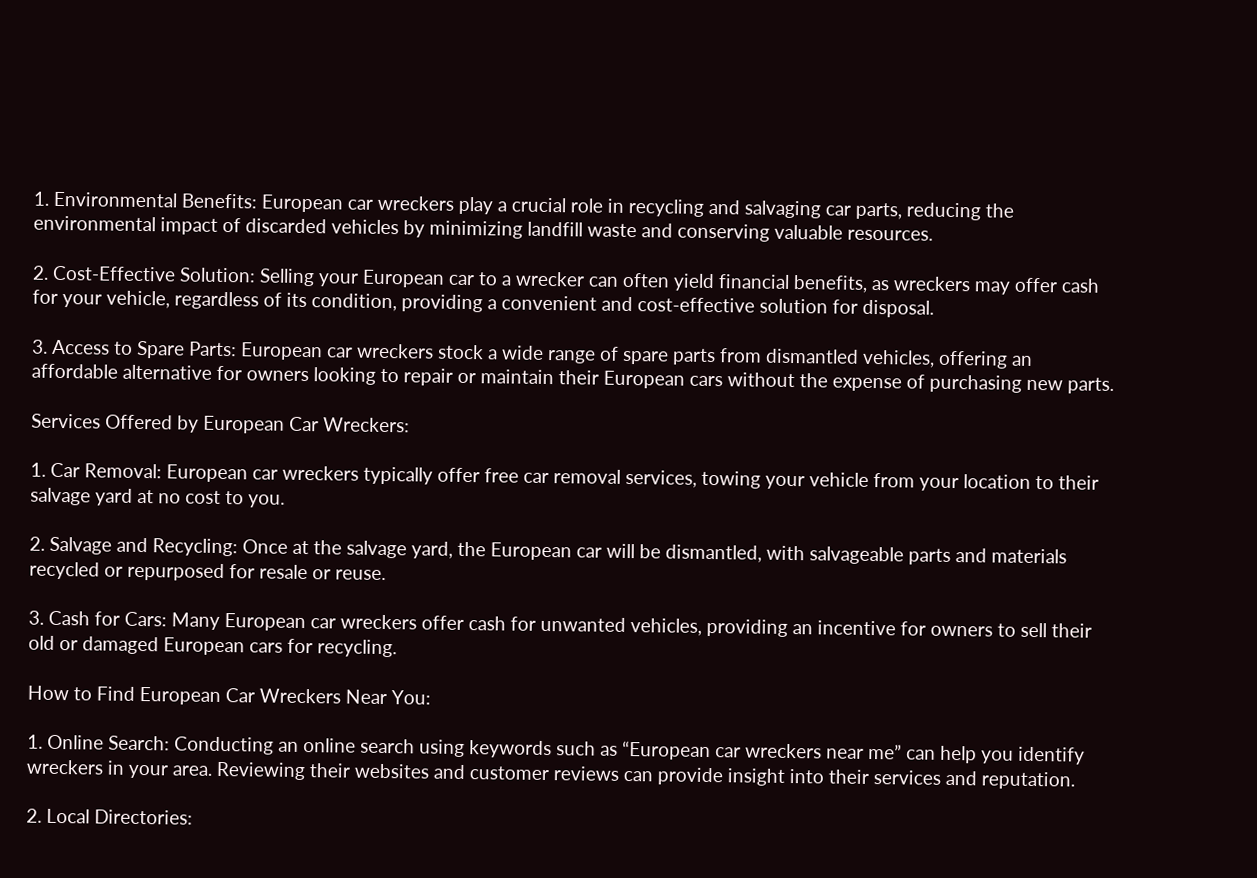1. Environmental Benefits: European car wreckers play a crucial role in recycling and salvaging car parts, reducing the environmental impact of discarded vehicles by minimizing landfill waste and conserving valuable resources.

2. Cost-Effective Solution: Selling your European car to a wrecker can often yield financial benefits, as wreckers may offer cash for your vehicle, regardless of its condition, providing a convenient and cost-effective solution for disposal.

3. Access to Spare Parts: European car wreckers stock a wide range of spare parts from dismantled vehicles, offering an affordable alternative for owners looking to repair or maintain their European cars without the expense of purchasing new parts.

Services Offered by European Car Wreckers:

1. Car Removal: European car wreckers typically offer free car removal services, towing your vehicle from your location to their salvage yard at no cost to you.

2. Salvage and Recycling: Once at the salvage yard, the European car will be dismantled, with salvageable parts and materials recycled or repurposed for resale or reuse.

3. Cash for Cars: Many European car wreckers offer cash for unwanted vehicles, providing an incentive for owners to sell their old or damaged European cars for recycling.

How to Find European Car Wreckers Near You:

1. Online Search: Conducting an online search using keywords such as “European car wreckers near me” can help you identify wreckers in your area. Reviewing their websites and customer reviews can provide insight into their services and reputation.

2. Local Directories: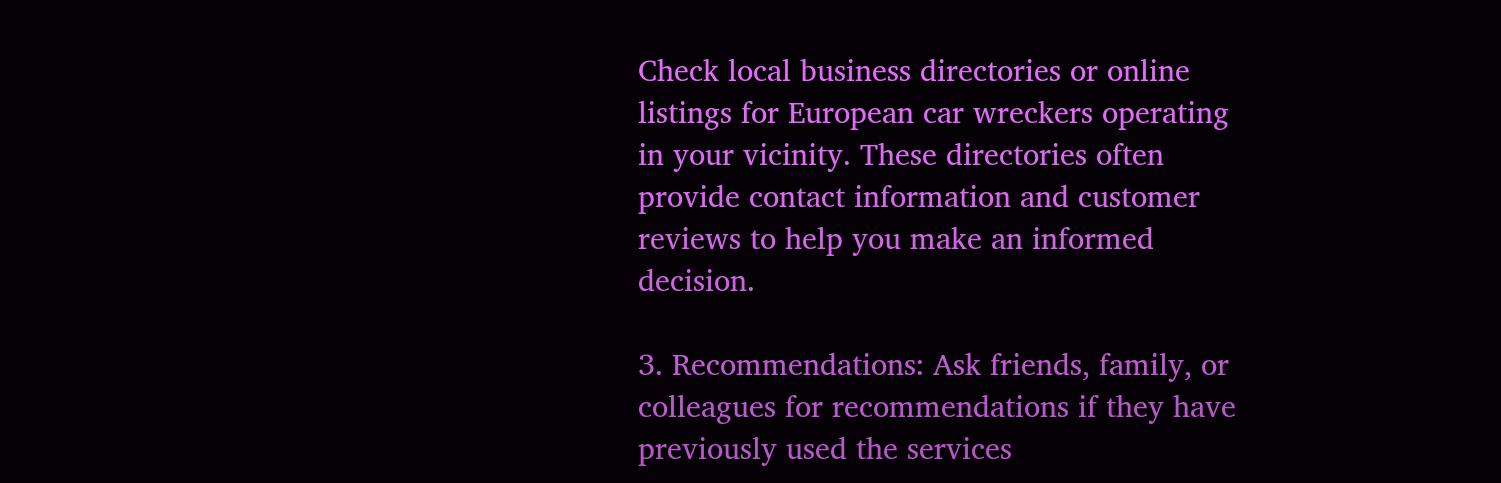Check local business directories or online listings for European car wreckers operating in your vicinity. These directories often provide contact information and customer reviews to help you make an informed decision.

3. Recommendations: Ask friends, family, or colleagues for recommendations if they have previously used the services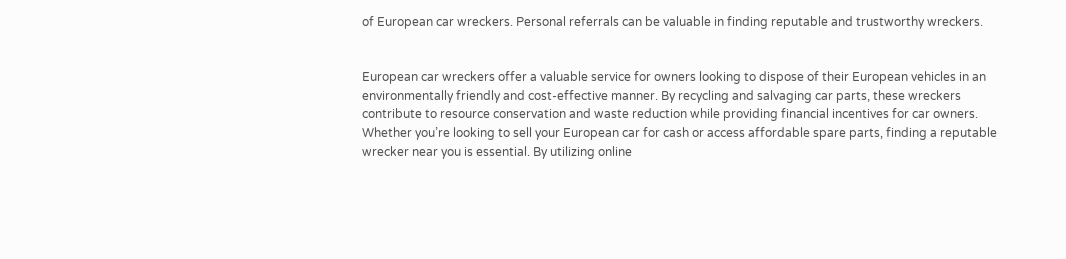of European car wreckers. Personal referrals can be valuable in finding reputable and trustworthy wreckers.


European car wreckers offer a valuable service for owners looking to dispose of their European vehicles in an environmentally friendly and cost-effective manner. By recycling and salvaging car parts, these wreckers contribute to resource conservation and waste reduction while providing financial incentives for car owners. Whether you’re looking to sell your European car for cash or access affordable spare parts, finding a reputable wrecker near you is essential. By utilizing online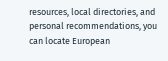resources, local directories, and personal recommendations, you can locate European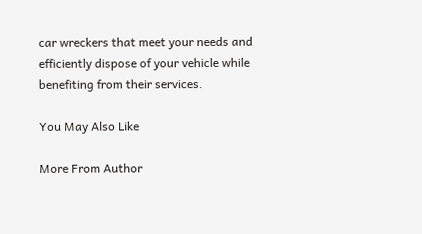car wreckers that meet your needs and efficiently dispose of your vehicle while benefiting from their services.

You May Also Like

More From Author